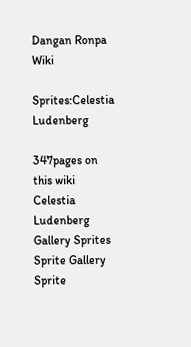Dangan Ronpa Wiki

Sprites:Celestia Ludenberg

347pages on
this wiki
Celestia Ludenberg Gallery Sprites
Sprite Gallery
Sprite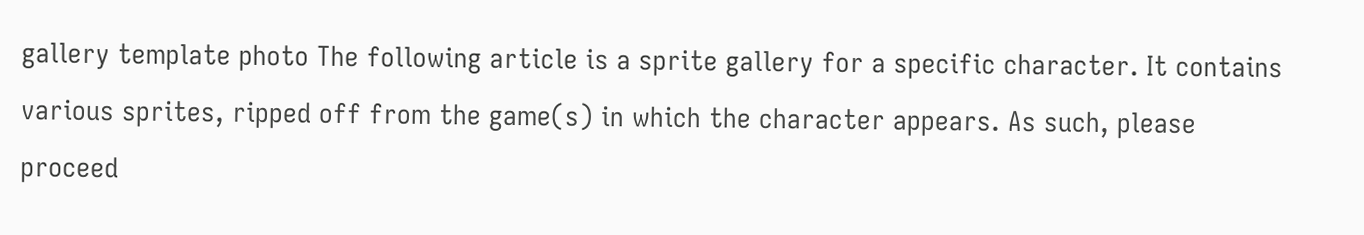gallery template photo The following article is a sprite gallery for a specific character. It contains various sprites, ripped off from the game(s) in which the character appears. As such, please proceed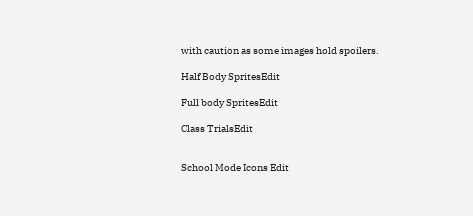with caution as some images hold spoilers.

Half Body SpritesEdit

Full body SpritesEdit

Class TrialsEdit


School Mode Icons Edit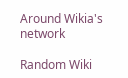Around Wikia's network

Random Wiki